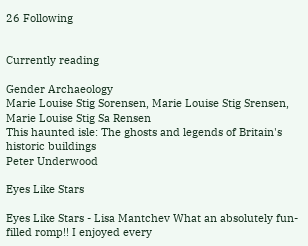26 Following


Currently reading

Gender Archaeology
Marie Louise Stig Sorensen, Marie Louise Stig Srensen, Marie Louise Stig Sa Rensen
This haunted isle: The ghosts and legends of Britain's historic buildings
Peter Underwood

Eyes Like Stars

Eyes Like Stars - Lisa Mantchev What an absolutely fun-filled romp!! I enjoyed every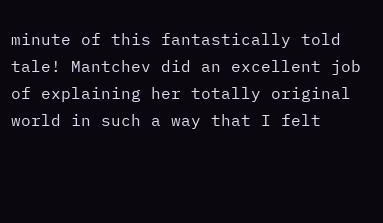minute of this fantastically told tale! Mantchev did an excellent job of explaining her totally original world in such a way that I felt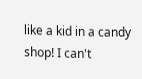like a kid in a candy shop! I can't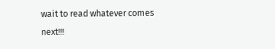wait to read whatever comes next!!!